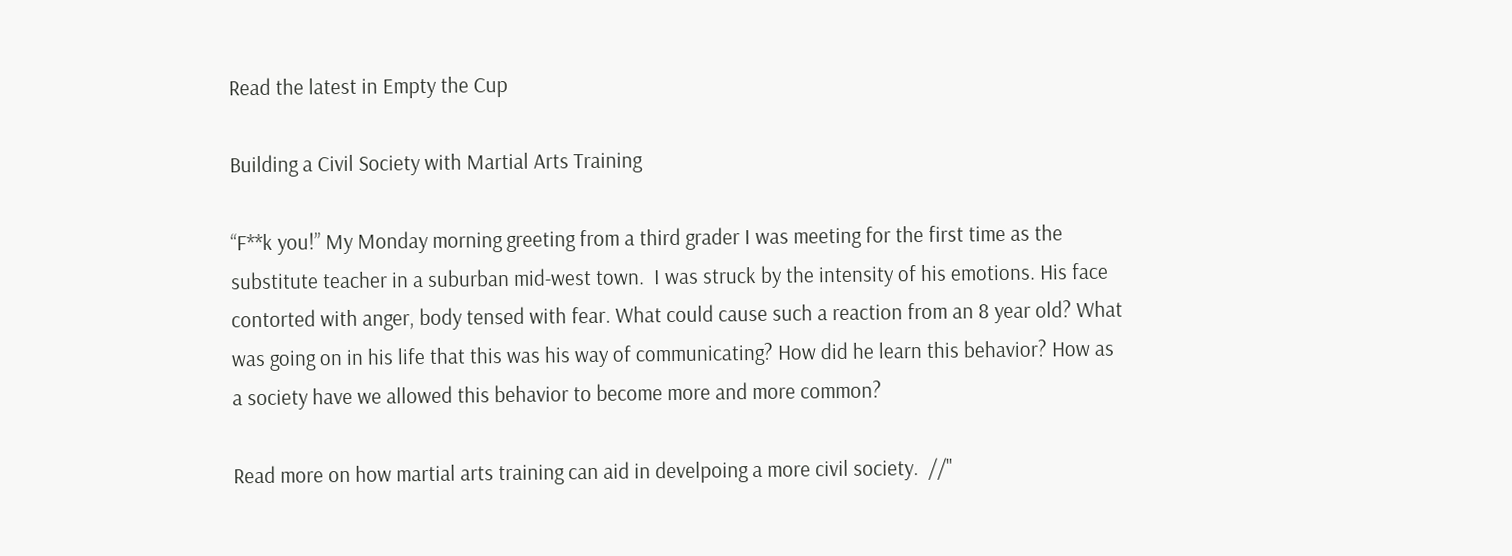Read the latest in Empty the Cup

Building a Civil Society with Martial Arts Training

“F**k you!” My Monday morning greeting from a third grader I was meeting for the first time as the substitute teacher in a suburban mid-west town.  I was struck by the intensity of his emotions. His face contorted with anger, body tensed with fear. What could cause such a reaction from an 8 year old? What was going on in his life that this was his way of communicating? How did he learn this behavior? How as a society have we allowed this behavior to become more and more common?

Read more on how martial arts training can aid in develpoing a more civil society.  //"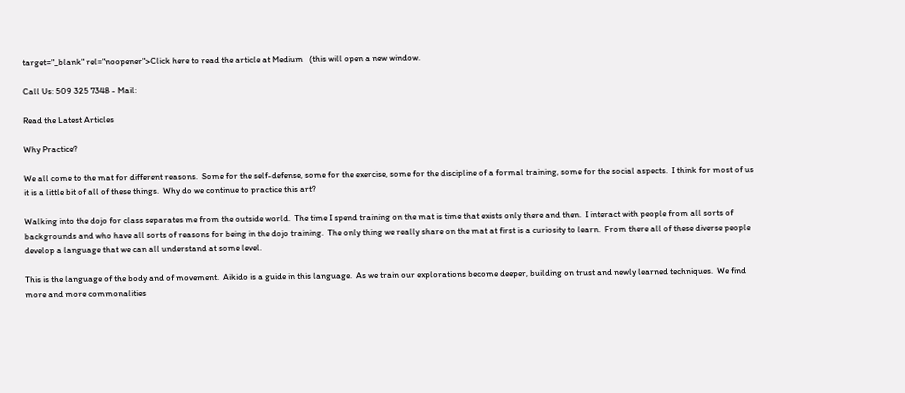target="_blank" rel="noopener">Click here to read the article at Medium   (this will open a new window.

Call Us: 509 325 7348 - Mail:

Read the Latest Articles

Why Practice?

We all come to the mat for different reasons.  Some for the self-defense, some for the exercise, some for the discipline of a formal training, some for the social aspects.  I think for most of us it is a little bit of all of these things.  Why do we continue to practice this art?

Walking into the dojo for class separates me from the outside world.  The time I spend training on the mat is time that exists only there and then.  I interact with people from all sorts of backgrounds and who have all sorts of reasons for being in the dojo training.  The only thing we really share on the mat at first is a curiosity to learn.  From there all of these diverse people develop a language that we can all understand at some level.

This is the language of the body and of movement.  Aikido is a guide in this language.  As we train our explorations become deeper, building on trust and newly learned techniques.  We find more and more commonalities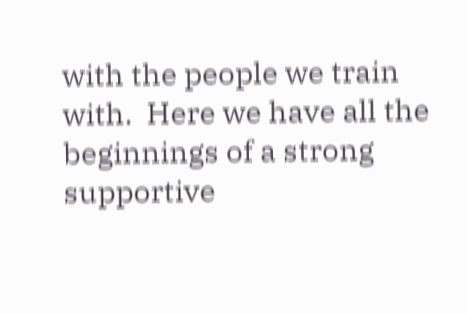with the people we train with.  Here we have all the beginnings of a strong supportive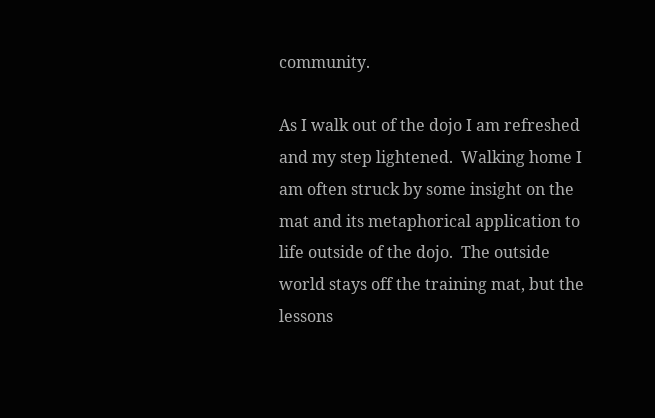community.

As I walk out of the dojo I am refreshed and my step lightened.  Walking home I am often struck by some insight on the mat and its metaphorical application to life outside of the dojo.  The outside world stays off the training mat, but the lessons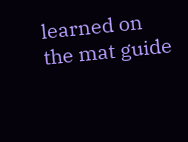learned on the mat guide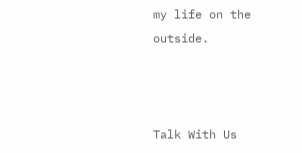my life on the outside.



Talk With Us